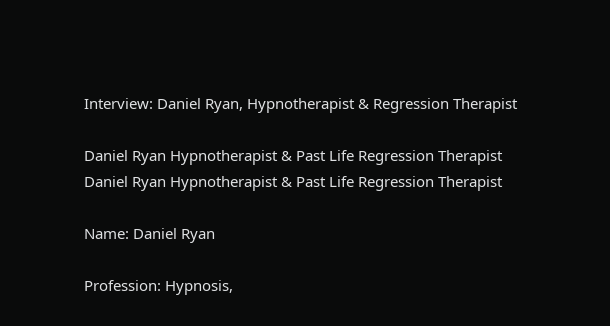Interview: Daniel Ryan, Hypnotherapist & Regression Therapist

Daniel Ryan Hypnotherapist & Past Life Regression Therapist
Daniel Ryan Hypnotherapist & Past Life Regression Therapist

Name: Daniel Ryan

Profession: Hypnosis,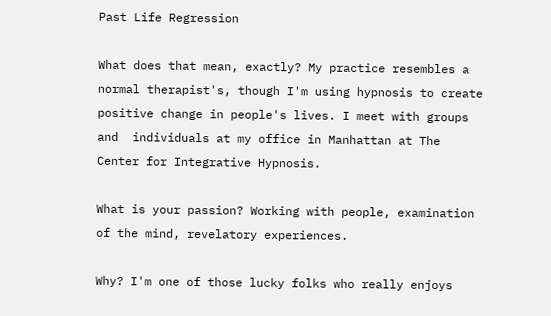Past Life Regression

What does that mean, exactly? My practice resembles a normal therapist's, though I'm using hypnosis to create positive change in people's lives. I meet with groups and  individuals at my office in Manhattan at The Center for Integrative Hypnosis.

What is your passion? Working with people, examination of the mind, revelatory experiences.

Why? I'm one of those lucky folks who really enjoys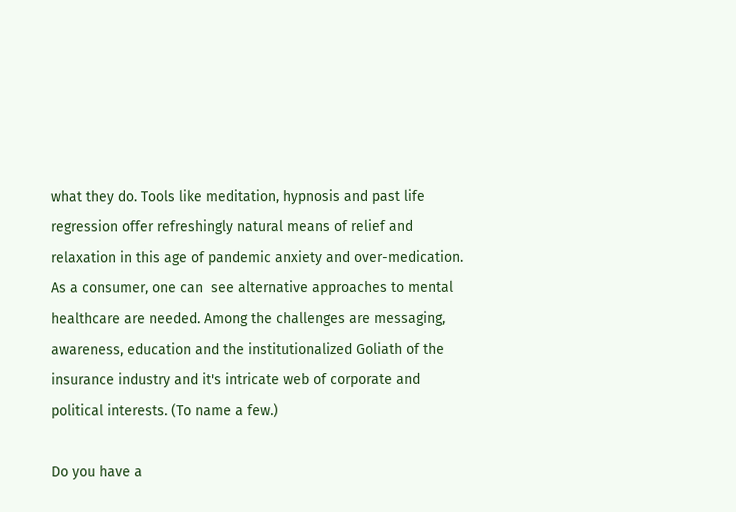what they do. Tools like meditation, hypnosis and past life regression offer refreshingly natural means of relief and relaxation in this age of pandemic anxiety and over-medication. As a consumer, one can  see alternative approaches to mental healthcare are needed. Among the challenges are messaging, awareness, education and the institutionalized Goliath of the insurance industry and it's intricate web of corporate and political interests. (To name a few.)

Do you have a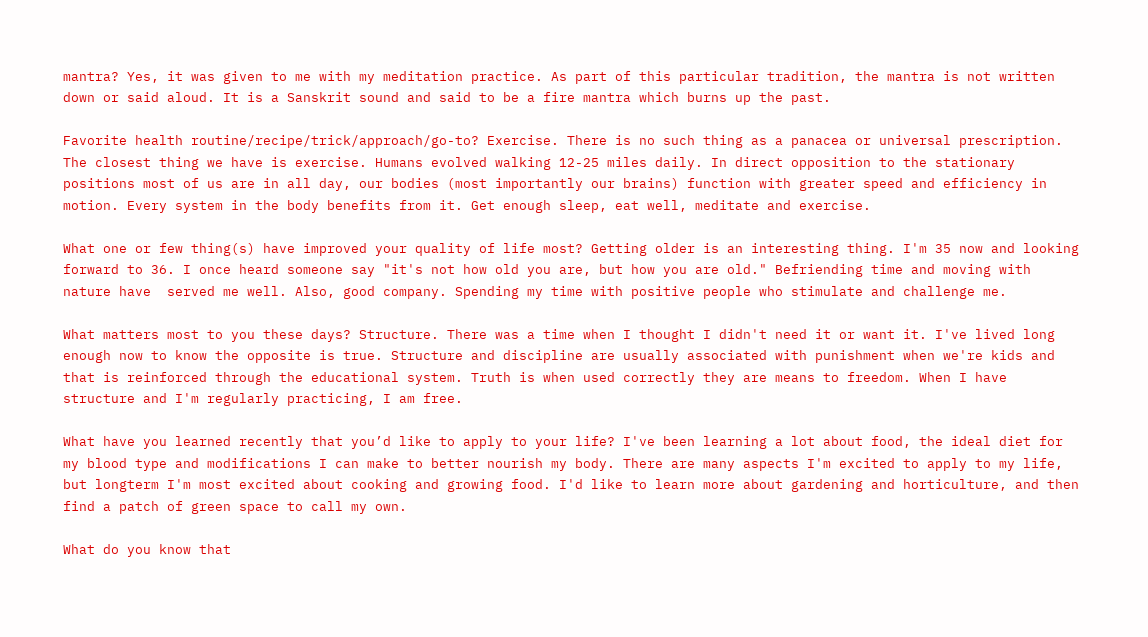mantra? Yes, it was given to me with my meditation practice. As part of this particular tradition, the mantra is not written down or said aloud. It is a Sanskrit sound and said to be a fire mantra which burns up the past.

Favorite health routine/recipe/trick/approach/go-to? Exercise. There is no such thing as a panacea or universal prescription. The closest thing we have is exercise. Humans evolved walking 12-25 miles daily. In direct opposition to the stationary positions most of us are in all day, our bodies (most importantly our brains) function with greater speed and efficiency in motion. Every system in the body benefits from it. Get enough sleep, eat well, meditate and exercise.

What one or few thing(s) have improved your quality of life most? Getting older is an interesting thing. I'm 35 now and looking forward to 36. I once heard someone say "it's not how old you are, but how you are old." Befriending time and moving with nature have  served me well. Also, good company. Spending my time with positive people who stimulate and challenge me.

What matters most to you these days? Structure. There was a time when I thought I didn't need it or want it. I've lived long enough now to know the opposite is true. Structure and discipline are usually associated with punishment when we're kids and that is reinforced through the educational system. Truth is when used correctly they are means to freedom. When I have structure and I'm regularly practicing, I am free.

What have you learned recently that you’d like to apply to your life? I've been learning a lot about food, the ideal diet for my blood type and modifications I can make to better nourish my body. There are many aspects I'm excited to apply to my life, but longterm I'm most excited about cooking and growing food. I'd like to learn more about gardening and horticulture, and then find a patch of green space to call my own.

What do you know that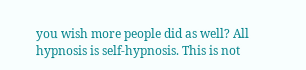you wish more people did as well? All hypnosis is self-hypnosis. This is not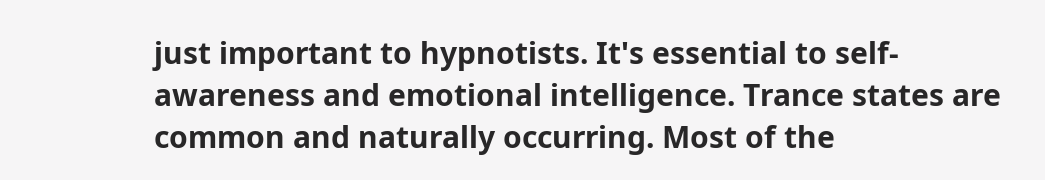just important to hypnotists. It's essential to self-awareness and emotional intelligence. Trance states are common and naturally occurring. Most of the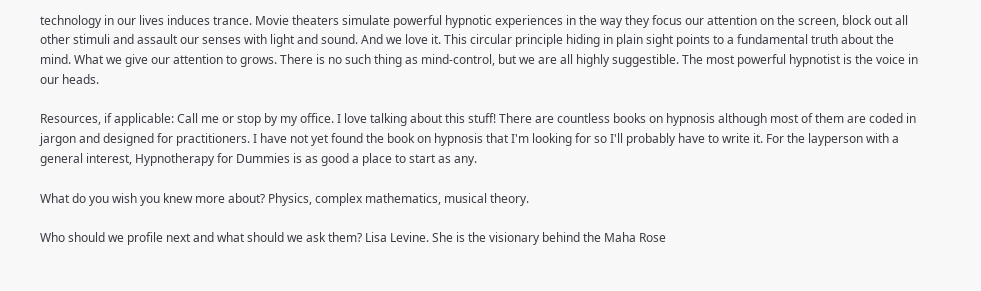technology in our lives induces trance. Movie theaters simulate powerful hypnotic experiences in the way they focus our attention on the screen, block out all other stimuli and assault our senses with light and sound. And we love it. This circular principle hiding in plain sight points to a fundamental truth about the mind. What we give our attention to grows. There is no such thing as mind-control, but we are all highly suggestible. The most powerful hypnotist is the voice in our heads.

Resources, if applicable: Call me or stop by my office. I love talking about this stuff! There are countless books on hypnosis although most of them are coded in jargon and designed for practitioners. I have not yet found the book on hypnosis that I'm looking for so I'll probably have to write it. For the layperson with a general interest, Hypnotherapy for Dummies is as good a place to start as any.

What do you wish you knew more about? Physics, complex mathematics, musical theory.

Who should we profile next and what should we ask them? Lisa Levine. She is the visionary behind the Maha Rose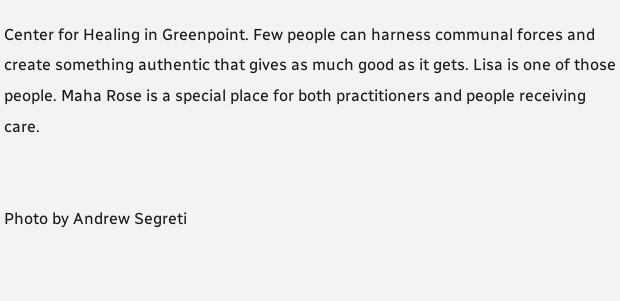Center for Healing in Greenpoint. Few people can harness communal forces and create something authentic that gives as much good as it gets. Lisa is one of those people. Maha Rose is a special place for both practitioners and people receiving care.


Photo by Andrew Segreti